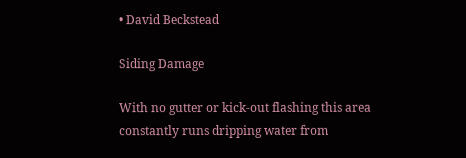• David Beckstead

Siding Damage

With no gutter or kick-out flashing this area constantly runs dripping water from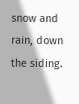snow and rain, down the siding.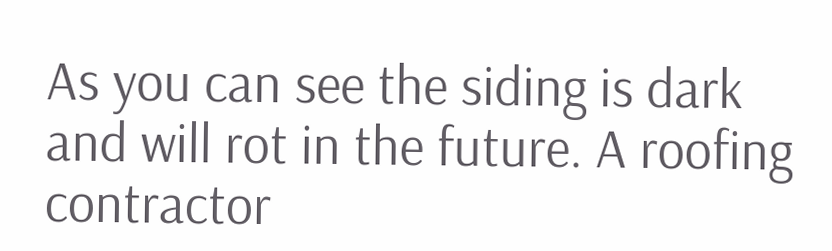As you can see the siding is dark and will rot in the future. A roofing contractor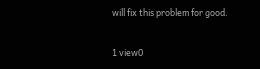will fix this problem for good.

1 view0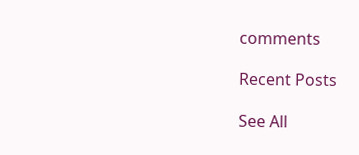comments

Recent Posts

See All